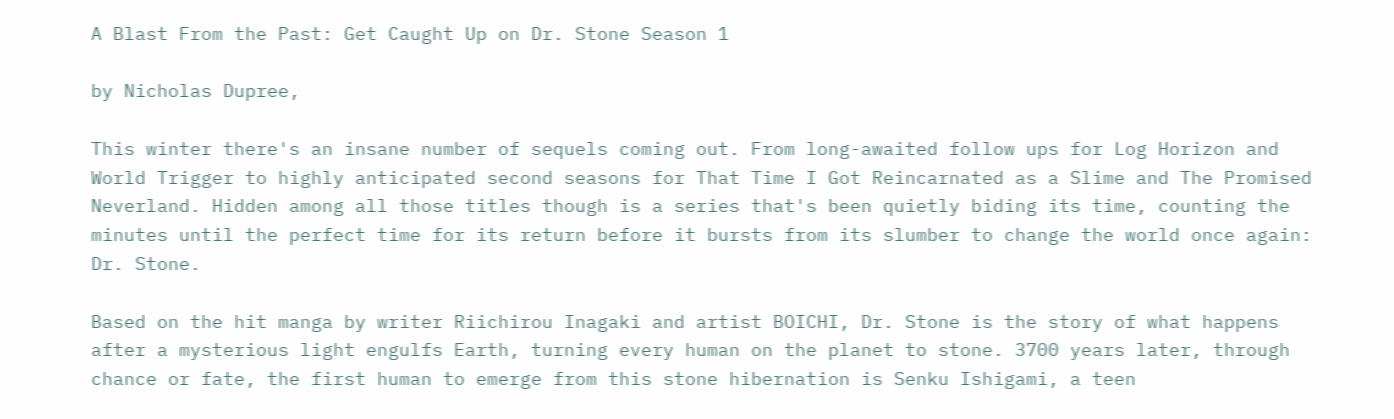A Blast From the Past: Get Caught Up on Dr. Stone Season 1

by Nicholas Dupree,

This winter there's an insane number of sequels coming out. From long-awaited follow ups for Log Horizon and World Trigger to highly anticipated second seasons for That Time I Got Reincarnated as a Slime and The Promised Neverland. Hidden among all those titles though is a series that's been quietly biding its time, counting the minutes until the perfect time for its return before it bursts from its slumber to change the world once again: Dr. Stone.

Based on the hit manga by writer Riichirou Inagaki and artist BOICHI, Dr. Stone is the story of what happens after a mysterious light engulfs Earth, turning every human on the planet to stone. 3700 years later, through chance or fate, the first human to emerge from this stone hibernation is Senku Ishigami, a teen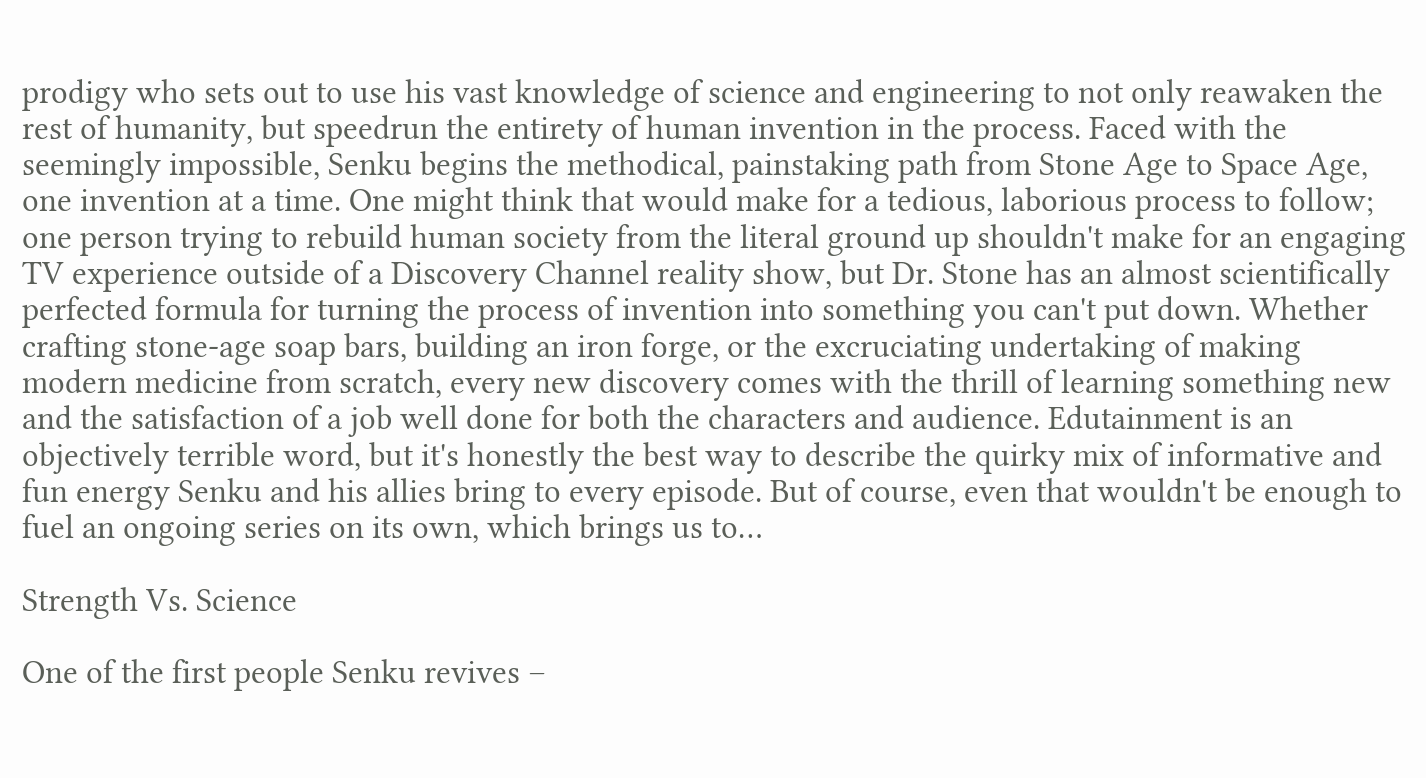prodigy who sets out to use his vast knowledge of science and engineering to not only reawaken the rest of humanity, but speedrun the entirety of human invention in the process. Faced with the seemingly impossible, Senku begins the methodical, painstaking path from Stone Age to Space Age, one invention at a time. One might think that would make for a tedious, laborious process to follow; one person trying to rebuild human society from the literal ground up shouldn't make for an engaging TV experience outside of a Discovery Channel reality show, but Dr. Stone has an almost scientifically perfected formula for turning the process of invention into something you can't put down. Whether crafting stone-age soap bars, building an iron forge, or the excruciating undertaking of making modern medicine from scratch, every new discovery comes with the thrill of learning something new and the satisfaction of a job well done for both the characters and audience. Edutainment is an objectively terrible word, but it's honestly the best way to describe the quirky mix of informative and fun energy Senku and his allies bring to every episode. But of course, even that wouldn't be enough to fuel an ongoing series on its own, which brings us to…

Strength Vs. Science

One of the first people Senku revives –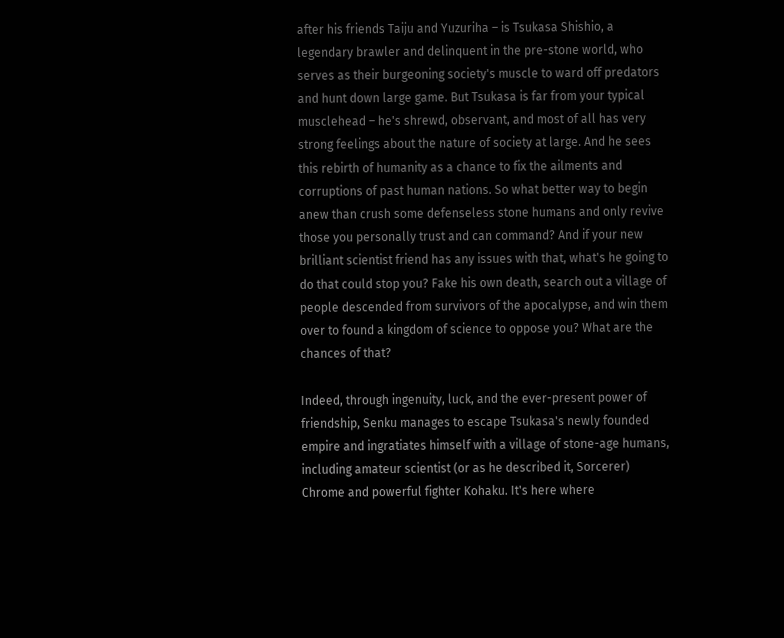after his friends Taiju and Yuzuriha – is Tsukasa Shishio, a legendary brawler and delinquent in the pre-stone world, who serves as their burgeoning society's muscle to ward off predators and hunt down large game. But Tsukasa is far from your typical musclehead – he's shrewd, observant, and most of all has very strong feelings about the nature of society at large. And he sees this rebirth of humanity as a chance to fix the ailments and corruptions of past human nations. So what better way to begin anew than crush some defenseless stone humans and only revive those you personally trust and can command? And if your new brilliant scientist friend has any issues with that, what's he going to do that could stop you? Fake his own death, search out a village of people descended from survivors of the apocalypse, and win them over to found a kingdom of science to oppose you? What are the chances of that?

Indeed, through ingenuity, luck, and the ever-present power of friendship, Senku manages to escape Tsukasa's newly founded empire and ingratiates himself with a village of stone-age humans, including amateur scientist (or as he described it, Sorcerer) Chrome and powerful fighter Kohaku. It's here where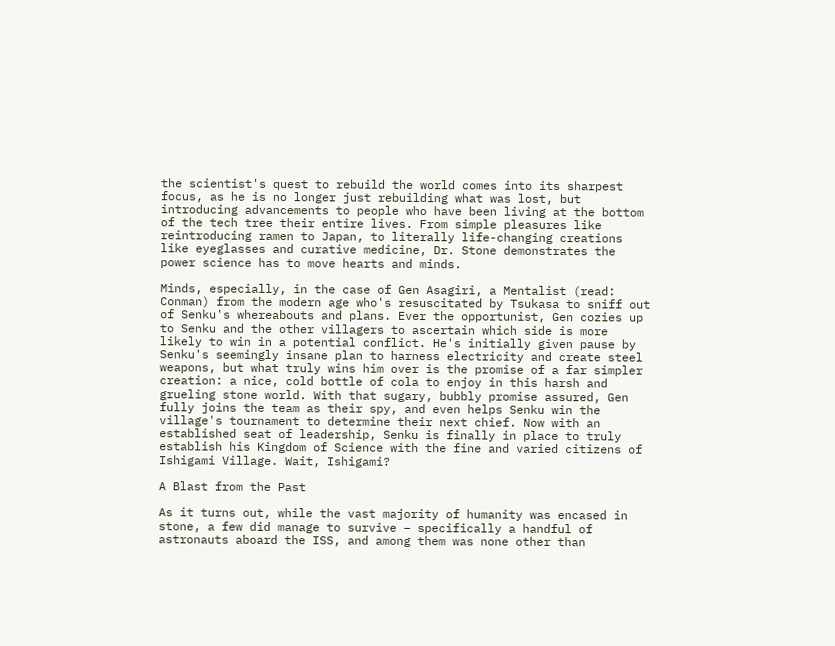the scientist's quest to rebuild the world comes into its sharpest focus, as he is no longer just rebuilding what was lost, but introducing advancements to people who have been living at the bottom of the tech tree their entire lives. From simple pleasures like reintroducing ramen to Japan, to literally life-changing creations like eyeglasses and curative medicine, Dr. Stone demonstrates the power science has to move hearts and minds.

Minds, especially, in the case of Gen Asagiri, a Mentalist (read: Conman) from the modern age who's resuscitated by Tsukasa to sniff out of Senku's whereabouts and plans. Ever the opportunist, Gen cozies up to Senku and the other villagers to ascertain which side is more likely to win in a potential conflict. He's initially given pause by Senku's seemingly insane plan to harness electricity and create steel weapons, but what truly wins him over is the promise of a far simpler creation: a nice, cold bottle of cola to enjoy in this harsh and grueling stone world. With that sugary, bubbly promise assured, Gen fully joins the team as their spy, and even helps Senku win the village's tournament to determine their next chief. Now with an established seat of leadership, Senku is finally in place to truly establish his Kingdom of Science with the fine and varied citizens of Ishigami Village. Wait, Ishigami?

A Blast from the Past

As it turns out, while the vast majority of humanity was encased in stone, a few did manage to survive – specifically a handful of astronauts aboard the ISS, and among them was none other than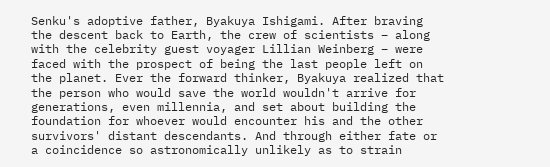Senku's adoptive father, Byakuya Ishigami. After braving the descent back to Earth, the crew of scientists – along with the celebrity guest voyager Lillian Weinberg – were faced with the prospect of being the last people left on the planet. Ever the forward thinker, Byakuya realized that the person who would save the world wouldn't arrive for generations, even millennia, and set about building the foundation for whoever would encounter his and the other survivors' distant descendants. And through either fate or a coincidence so astronomically unlikely as to strain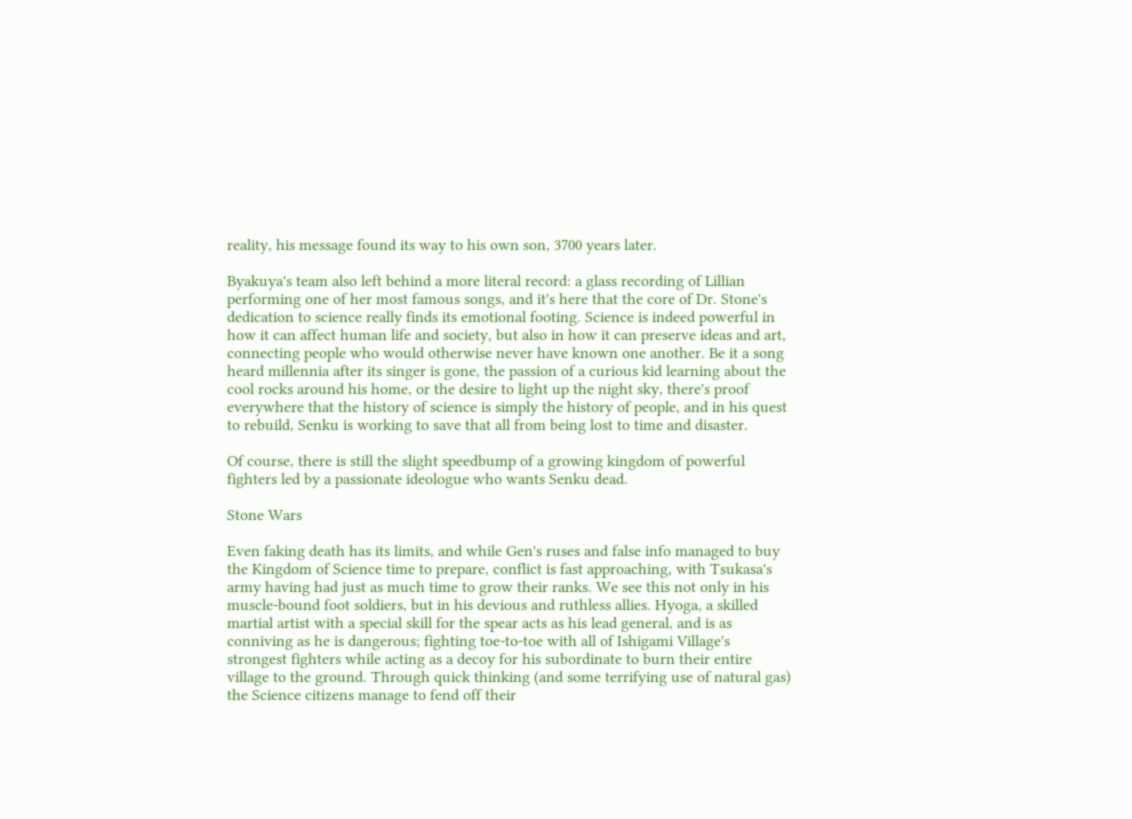reality, his message found its way to his own son, 3700 years later.

Byakuya's team also left behind a more literal record: a glass recording of Lillian performing one of her most famous songs, and it's here that the core of Dr. Stone's dedication to science really finds its emotional footing. Science is indeed powerful in how it can affect human life and society, but also in how it can preserve ideas and art, connecting people who would otherwise never have known one another. Be it a song heard millennia after its singer is gone, the passion of a curious kid learning about the cool rocks around his home, or the desire to light up the night sky, there's proof everywhere that the history of science is simply the history of people, and in his quest to rebuild, Senku is working to save that all from being lost to time and disaster.

Of course, there is still the slight speedbump of a growing kingdom of powerful fighters led by a passionate ideologue who wants Senku dead.

Stone Wars

Even faking death has its limits, and while Gen's ruses and false info managed to buy the Kingdom of Science time to prepare, conflict is fast approaching, with Tsukasa's army having had just as much time to grow their ranks. We see this not only in his muscle-bound foot soldiers, but in his devious and ruthless allies. Hyoga, a skilled martial artist with a special skill for the spear acts as his lead general, and is as conniving as he is dangerous; fighting toe-to-toe with all of Ishigami Village's strongest fighters while acting as a decoy for his subordinate to burn their entire village to the ground. Through quick thinking (and some terrifying use of natural gas) the Science citizens manage to fend off their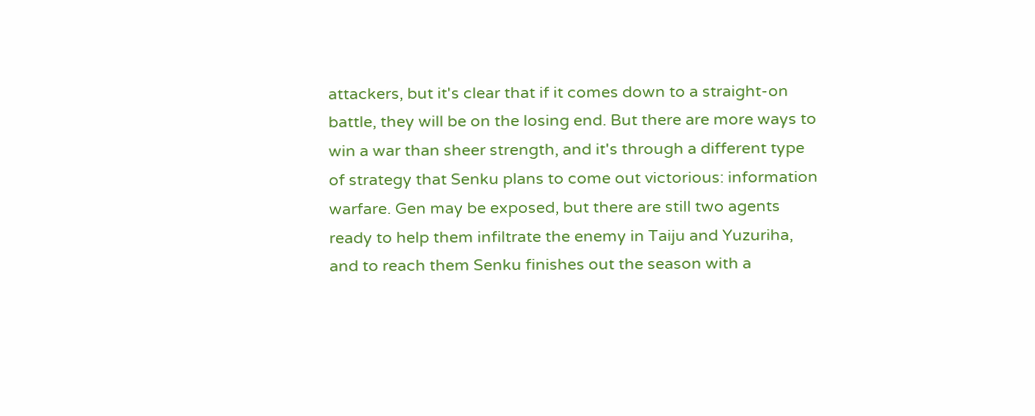attackers, but it's clear that if it comes down to a straight-on battle, they will be on the losing end. But there are more ways to win a war than sheer strength, and it's through a different type of strategy that Senku plans to come out victorious: information warfare. Gen may be exposed, but there are still two agents ready to help them infiltrate the enemy in Taiju and Yuzuriha, and to reach them Senku finishes out the season with a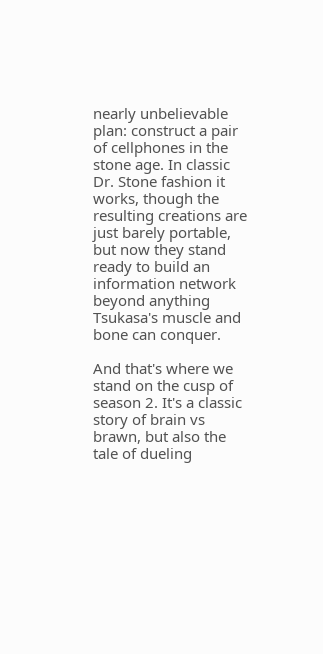nearly unbelievable plan: construct a pair of cellphones in the stone age. In classic Dr. Stone fashion it works, though the resulting creations are just barely portable, but now they stand ready to build an information network beyond anything Tsukasa's muscle and bone can conquer.

And that's where we stand on the cusp of season 2. It's a classic story of brain vs brawn, but also the tale of dueling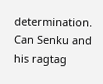determination. Can Senku and his ragtag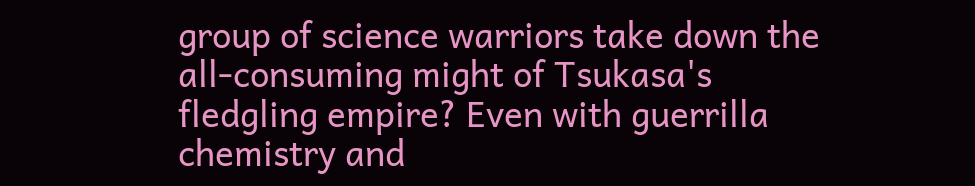group of science warriors take down the all-consuming might of Tsukasa's fledgling empire? Even with guerrilla chemistry and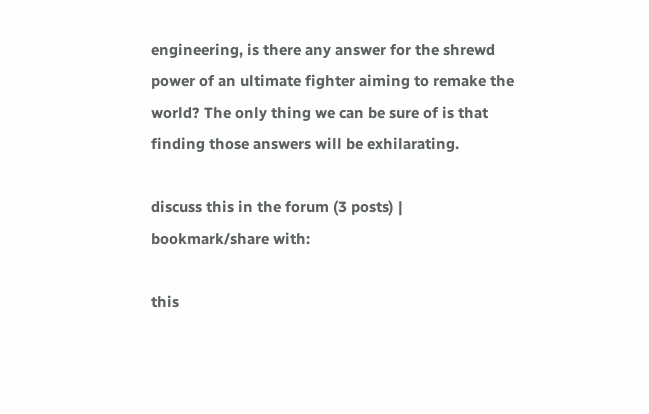engineering, is there any answer for the shrewd power of an ultimate fighter aiming to remake the world? The only thing we can be sure of is that finding those answers will be exhilarating.

discuss this in the forum (3 posts) |
bookmark/share with:

this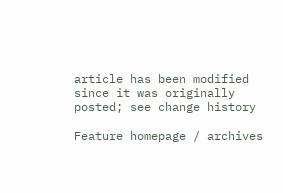article has been modified since it was originally posted; see change history

Feature homepage / archives